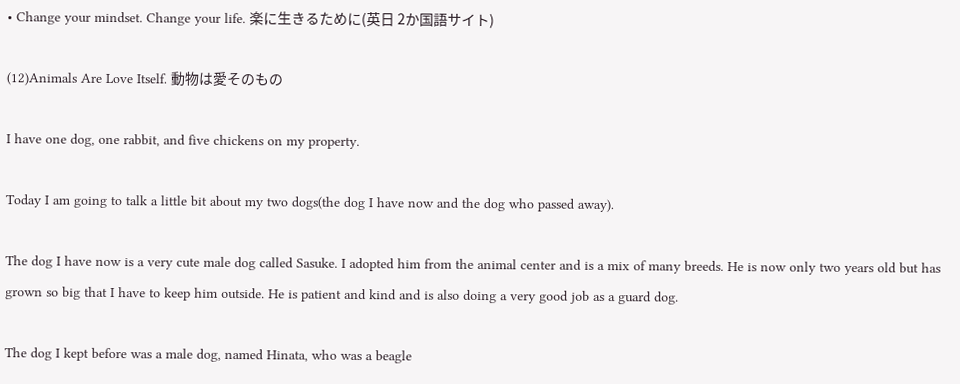• Change your mindset. Change your life. 楽に生きるために(英日 2か国語サイト)

(12)Animals Are Love Itself. 動物は愛そのもの

I have one dog, one rabbit, and five chickens on my property.

Today I am going to talk a little bit about my two dogs(the dog I have now and the dog who passed away).

The dog I have now is a very cute male dog called Sasuke. I adopted him from the animal center and is a mix of many breeds. He is now only two years old but has grown so big that I have to keep him outside. He is patient and kind and is also doing a very good job as a guard dog.

The dog I kept before was a male dog, named Hinata, who was a beagle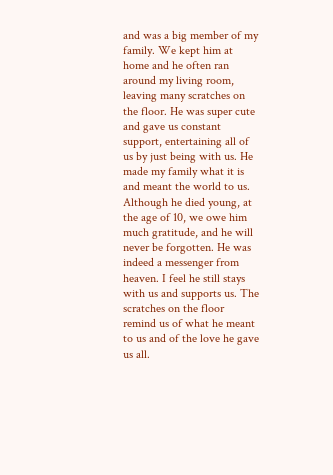and was a big member of my family. We kept him at home and he often ran around my living room, leaving many scratches on the floor. He was super cute and gave us constant support, entertaining all of us by just being with us. He made my family what it is and meant the world to us. Although he died young, at the age of 10, we owe him much gratitude, and he will never be forgotten. He was indeed a messenger from heaven. I feel he still stays with us and supports us. The scratches on the floor remind us of what he meant to us and of the love he gave us all.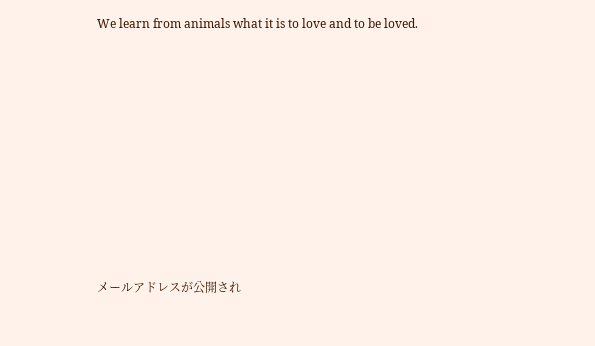We learn from animals what it is to love and to be loved.











メールアドレスが公開され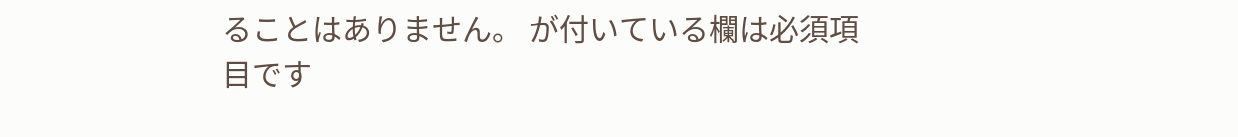ることはありません。 が付いている欄は必須項目です